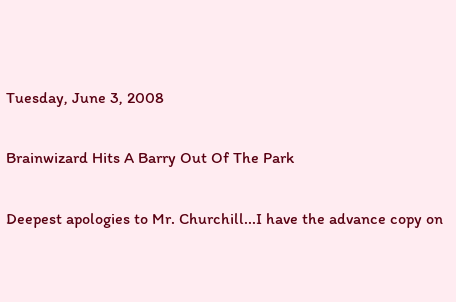Tuesday, June 3, 2008

Brainwizard Hits A Barry Out Of The Park

Deepest apologies to Mr. Churchill...I have the advance copy on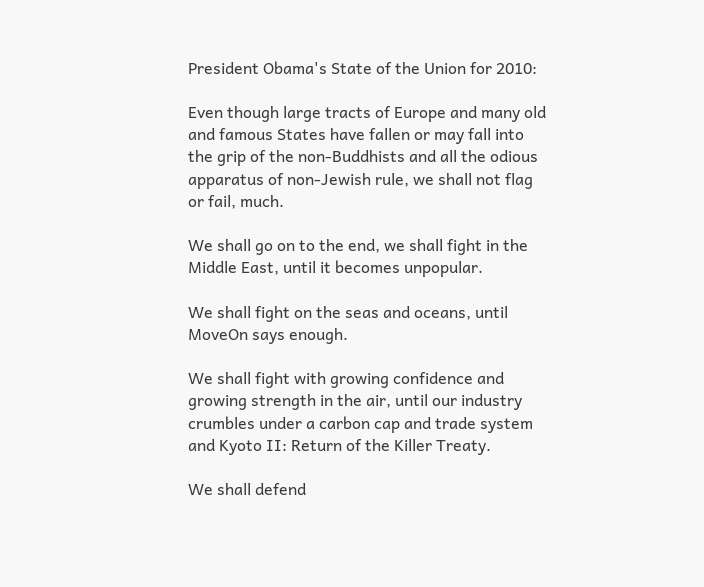President Obama's State of the Union for 2010:

Even though large tracts of Europe and many old and famous States have fallen or may fall into the grip of the non-Buddhists and all the odious apparatus of non-Jewish rule, we shall not flag or fail, much.

We shall go on to the end, we shall fight in the Middle East, until it becomes unpopular.

We shall fight on the seas and oceans, until MoveOn says enough.

We shall fight with growing confidence and growing strength in the air, until our industry crumbles under a carbon cap and trade system and Kyoto II: Return of the Killer Treaty.

We shall defend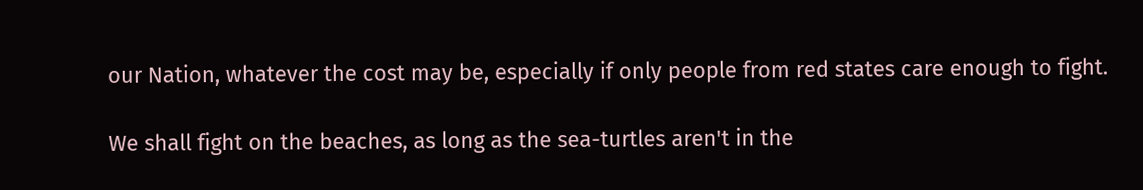our Nation, whatever the cost may be, especially if only people from red states care enough to fight.

We shall fight on the beaches, as long as the sea-turtles aren't in the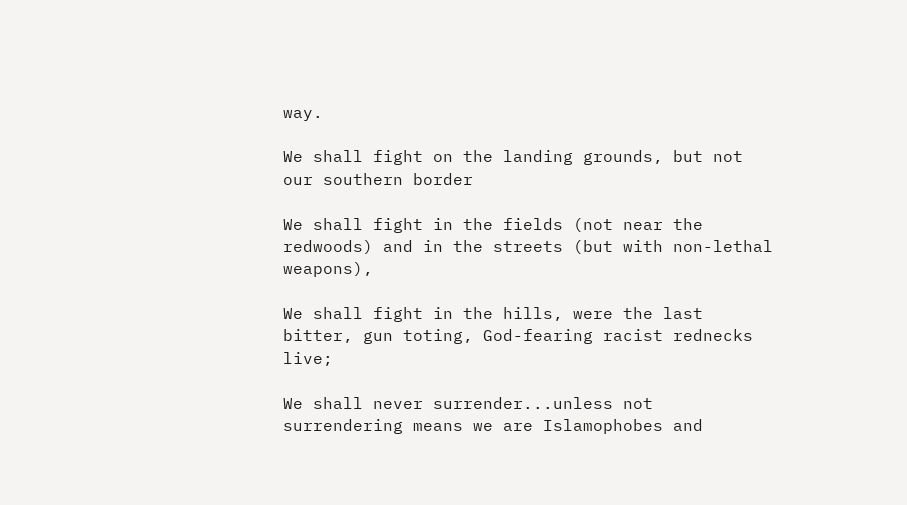way.

We shall fight on the landing grounds, but not our southern border

We shall fight in the fields (not near the redwoods) and in the streets (but with non-lethal weapons),

We shall fight in the hills, were the last bitter, gun toting, God-fearing racist rednecks live;

We shall never surrender...unless not surrendering means we are Islamophobes and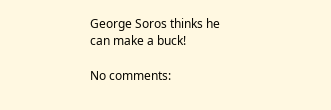George Soros thinks he can make a buck!

No comments: